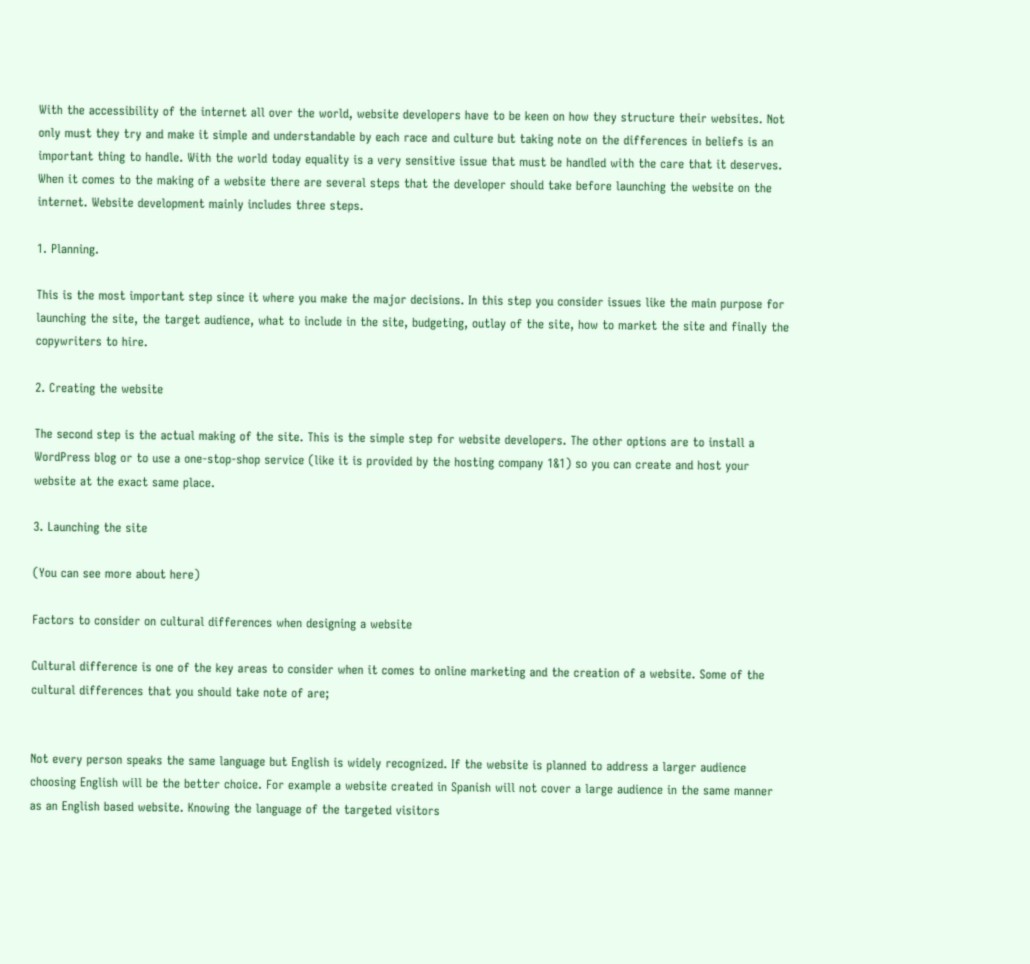With the accessibility of the internet all over the world, website developers have to be keen on how they structure their websites. Not only must they try and make it simple and understandable by each race and culture but taking note on the differences in beliefs is an important thing to handle. With the world today equality is a very sensitive issue that must be handled with the care that it deserves.
When it comes to the making of a website there are several steps that the developer should take before launching the website on the internet. Website development mainly includes three steps.

1. Planning.

This is the most important step since it where you make the major decisions. In this step you consider issues like the main purpose for launching the site, the target audience, what to include in the site, budgeting, outlay of the site, how to market the site and finally the copywriters to hire.

2. Creating the website

The second step is the actual making of the site. This is the simple step for website developers. The other options are to install a WordPress blog or to use a one-stop-shop service (like it is provided by the hosting company 1&1) so you can create and host your website at the exact same place.

3. Launching the site

(You can see more about here)

Factors to consider on cultural differences when designing a website

Cultural difference is one of the key areas to consider when it comes to online marketing and the creation of a website. Some of the cultural differences that you should take note of are;


Not every person speaks the same language but English is widely recognized. If the website is planned to address a larger audience choosing English will be the better choice. For example a website created in Spanish will not cover a large audience in the same manner as an English based website. Knowing the language of the targeted visitors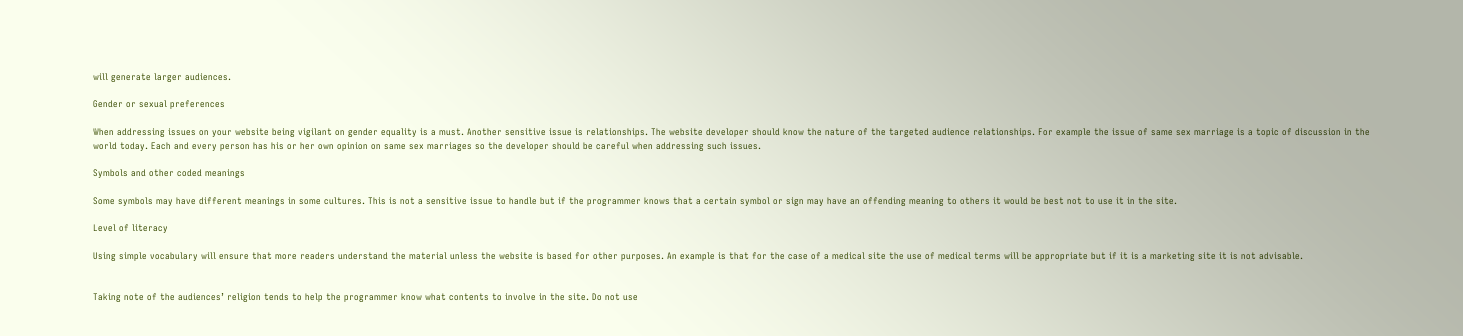will generate larger audiences.

Gender or sexual preferences

When addressing issues on your website being vigilant on gender equality is a must. Another sensitive issue is relationships. The website developer should know the nature of the targeted audience relationships. For example the issue of same sex marriage is a topic of discussion in the world today. Each and every person has his or her own opinion on same sex marriages so the developer should be careful when addressing such issues.

Symbols and other coded meanings

Some symbols may have different meanings in some cultures. This is not a sensitive issue to handle but if the programmer knows that a certain symbol or sign may have an offending meaning to others it would be best not to use it in the site.

Level of literacy

Using simple vocabulary will ensure that more readers understand the material unless the website is based for other purposes. An example is that for the case of a medical site the use of medical terms will be appropriate but if it is a marketing site it is not advisable.


Taking note of the audiences’ religion tends to help the programmer know what contents to involve in the site. Do not use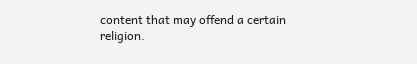content that may offend a certain religion.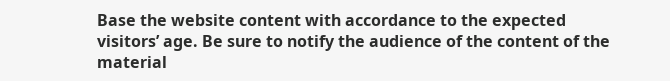Base the website content with accordance to the expected visitors’ age. Be sure to notify the audience of the content of the material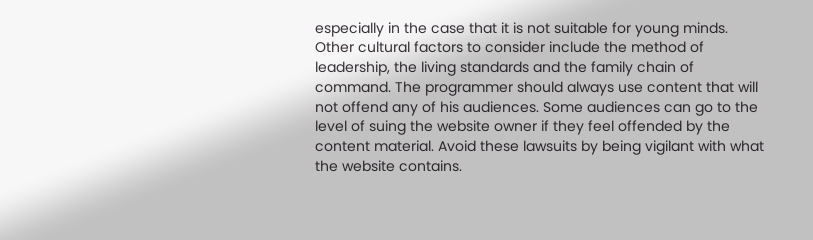especially in the case that it is not suitable for young minds. Other cultural factors to consider include the method of leadership, the living standards and the family chain of command. The programmer should always use content that will not offend any of his audiences. Some audiences can go to the level of suing the website owner if they feel offended by the content material. Avoid these lawsuits by being vigilant with what the website contains.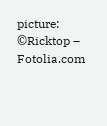picture: ©Ricktop – Fotolia.com